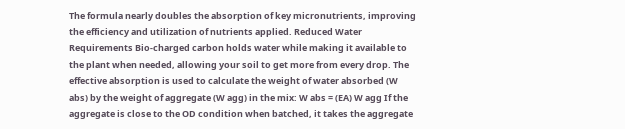The formula nearly doubles the absorption of key micronutrients, improving the efficiency and utilization of nutrients applied. Reduced Water Requirements Bio-charged carbon holds water while making it available to the plant when needed, allowing your soil to get more from every drop. The effective absorption is used to calculate the weight of water absorbed (W abs) by the weight of aggregate (W agg) in the mix: W abs = (EA) W agg If the aggregate is close to the OD condition when batched, it takes the aggregate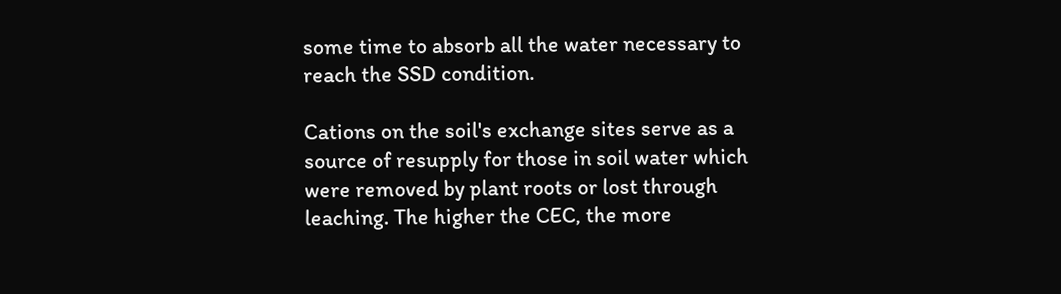some time to absorb all the water necessary to reach the SSD condition.

Cations on the soil's exchange sites serve as a source of resupply for those in soil water which were removed by plant roots or lost through leaching. The higher the CEC, the more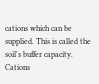cations which can be supplied. This is called the soil's buffer capacity. Cations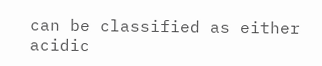can be classified as either acidic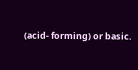(acid- forming) or basic.